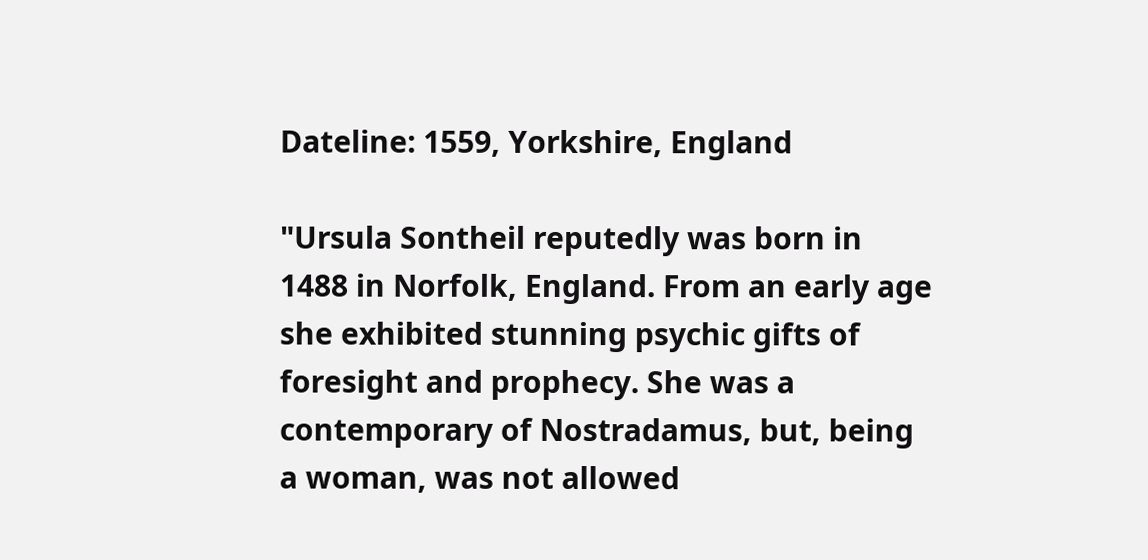Dateline: 1559, Yorkshire, England

"Ursula Sontheil reputedly was born in 1488 in Norfolk, England. From an early age she exhibited stunning psychic gifts of foresight and prophecy. She was a contemporary of Nostradamus, but, being a woman, was not allowed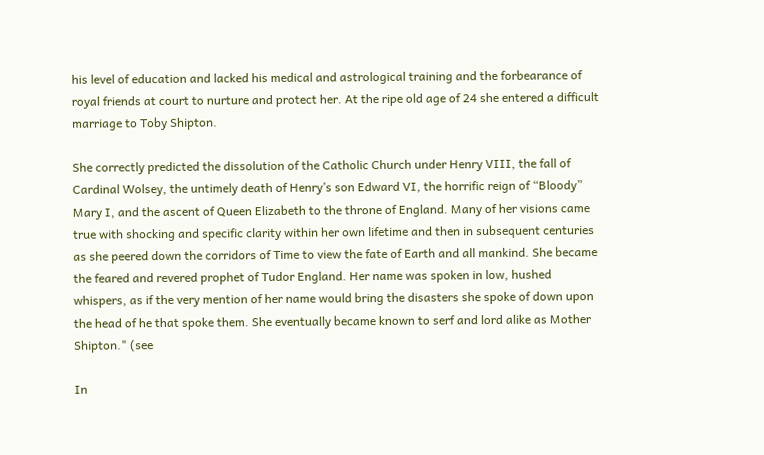his level of education and lacked his medical and astrological training and the forbearance of royal friends at court to nurture and protect her. At the ripe old age of 24 she entered a difficult marriage to Toby Shipton.

She correctly predicted the dissolution of the Catholic Church under Henry VIII, the fall of Cardinal Wolsey, the untimely death of Henry’s son Edward VI, the horrific reign of “Bloody” Mary I, and the ascent of Queen Elizabeth to the throne of England. Many of her visions came true with shocking and specific clarity within her own lifetime and then in subsequent centuries as she peered down the corridors of Time to view the fate of Earth and all mankind. She became the feared and revered prophet of Tudor England. Her name was spoken in low, hushed whispers, as if the very mention of her name would bring the disasters she spoke of down upon the head of he that spoke them. She eventually became known to serf and lord alike as Mother Shipton." (see

In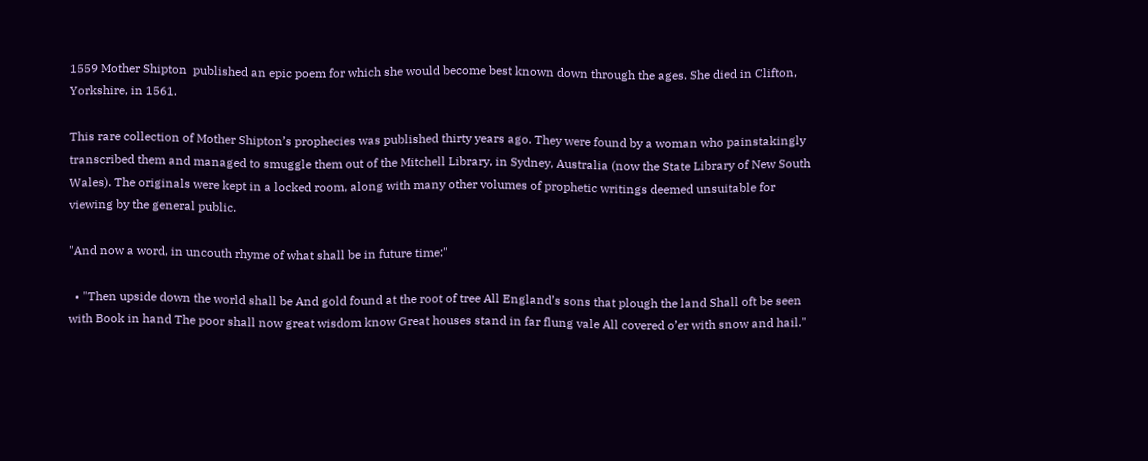1559 Mother Shipton  published an epic poem for which she would become best known down through the ages. She died in Clifton, Yorkshire, in 1561.

This rare collection of Mother Shipton’s prophecies was published thirty years ago. They were found by a woman who painstakingly transcribed them and managed to smuggle them out of the Mitchell Library, in Sydney, Australia (now the State Library of New South Wales). The originals were kept in a locked room, along with many other volumes of prophetic writings deemed unsuitable for viewing by the general public.

"And now a word, in uncouth rhyme of what shall be in future time:"

  • "Then upside down the world shall be And gold found at the root of tree All England’s sons that plough the land Shall oft be seen with Book in hand The poor shall now great wisdom know Great houses stand in far flung vale All covered o’er with snow and hail."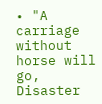• "A carriage without horse will go, Disaster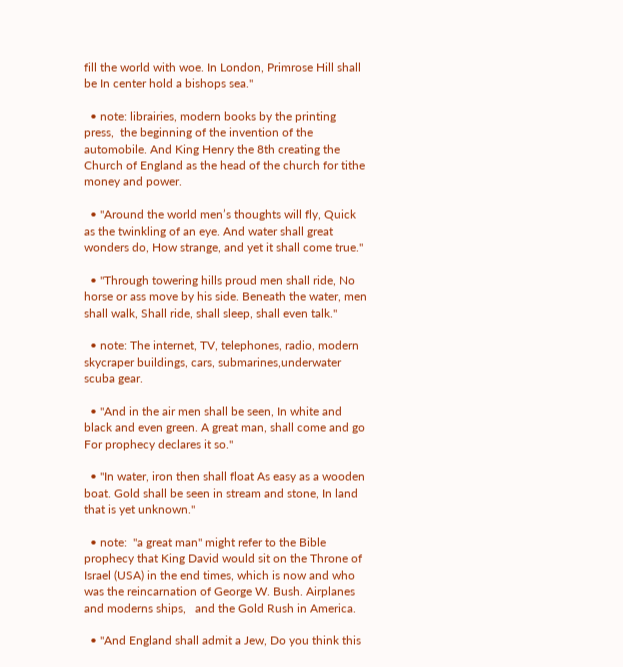fill the world with woe. In London, Primrose Hill shall be In center hold a bishops sea."

  • note: librairies, modern books by the printing press,  the beginning of the invention of the automobile. And King Henry the 8th creating the Church of England as the head of the church for tithe money and power.

  • "Around the world men’s thoughts will fly, Quick as the twinkling of an eye. And water shall great wonders do, How strange, and yet it shall come true."

  • "Through towering hills proud men shall ride, No horse or ass move by his side. Beneath the water, men shall walk, Shall ride, shall sleep, shall even talk."

  • note: The internet, TV, telephones, radio, modern skycraper buildings, cars, submarines,underwater scuba gear.

  • "And in the air men shall be seen, In white and black and even green. A great man, shall come and go For prophecy declares it so."

  • "In water, iron then shall float As easy as a wooden boat. Gold shall be seen in stream and stone, In land that is yet unknown."

  • note:  "a great man" might refer to the Bible prophecy that King David would sit on the Throne of Israel (USA) in the end times, which is now and who was the reincarnation of George W. Bush. Airplanes and moderns ships,   and the Gold Rush in America.

  • "And England shall admit a Jew, Do you think this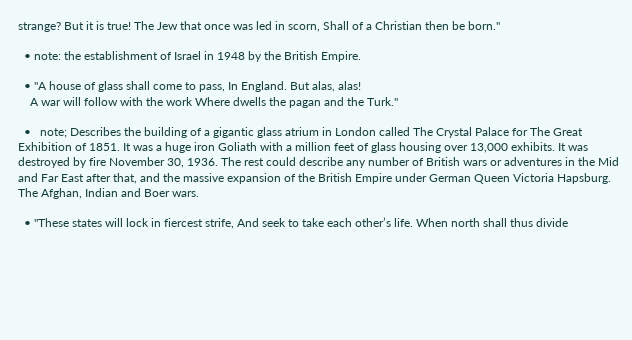strange? But it is true! The Jew that once was led in scorn, Shall of a Christian then be born."

  • note: the establishment of Israel in 1948 by the British Empire.

  • "A house of glass shall come to pass, In England. But alas, alas!
    A war will follow with the work Where dwells the pagan and the Turk."

  •   note; Describes the building of a gigantic glass atrium in London called The Crystal Palace for The Great Exhibition of 1851. It was a huge iron Goliath with a million feet of glass housing over 13,000 exhibits. It was destroyed by fire November 30, 1936. The rest could describe any number of British wars or adventures in the Mid and Far East after that, and the massive expansion of the British Empire under German Queen Victoria Hapsburg. The Afghan, Indian and Boer wars.

  • "These states will lock in fiercest strife, And seek to take each other’s life. When north shall thus divide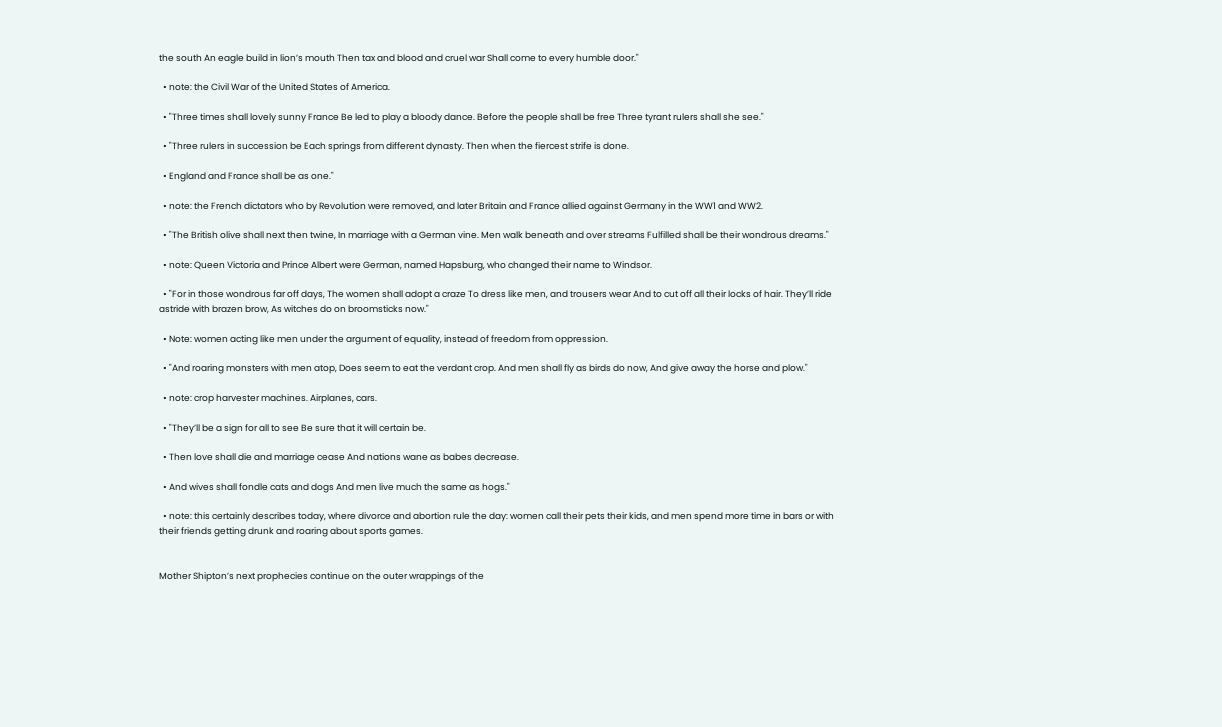the south An eagle build in lion’s mouth Then tax and blood and cruel war Shall come to every humble door."

  • note: the Civil War of the United States of America.

  • "Three times shall lovely sunny France Be led to play a bloody dance. Before the people shall be free Three tyrant rulers shall she see."

  • "Three rulers in succession be Each springs from different dynasty. Then when the fiercest strife is done.

  • England and France shall be as one."

  • note: the French dictators who by Revolution were removed, and later Britain and France allied against Germany in the WW1 and WW2.

  • "The British olive shall next then twine, In marriage with a German vine. Men walk beneath and over streams Fulfilled shall be their wondrous dreams."

  • note: Queen Victoria and Prince Albert were German, named Hapsburg, who changed their name to Windsor.

  • "For in those wondrous far off days, The women shall adopt a craze To dress like men, and trousers wear And to cut off all their locks of hair. They’ll ride astride with brazen brow, As witches do on broomsticks now."

  • Note: women acting like men under the argument of equality, instead of freedom from oppression.

  • "And roaring monsters with men atop, Does seem to eat the verdant crop. And men shall fly as birds do now, And give away the horse and plow."

  • note: crop harvester machines. Airplanes, cars.

  • "They’ll be a sign for all to see Be sure that it will certain be.

  • Then love shall die and marriage cease And nations wane as babes decrease.

  • And wives shall fondle cats and dogs And men live much the same as hogs."

  • note: this certainly describes today, where divorce and abortion rule the day: women call their pets their kids, and men spend more time in bars or with their friends getting drunk and roaring about sports games.


Mother Shipton’s next prophecies continue on the outer wrappings of the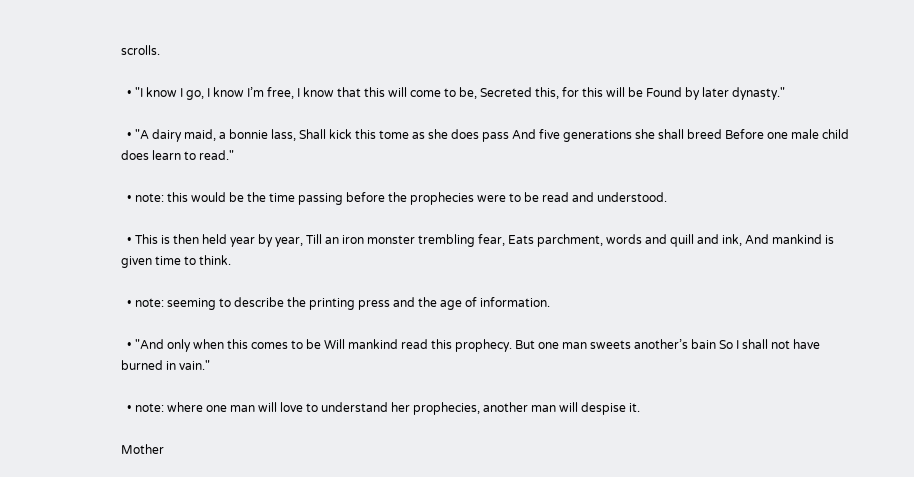scrolls.

  • "I know I go, I know I’m free, I know that this will come to be, Secreted this, for this will be Found by later dynasty."

  • "A dairy maid, a bonnie lass, Shall kick this tome as she does pass And five generations she shall breed Before one male child does learn to read."

  • note: this would be the time passing before the prophecies were to be read and understood.

  • This is then held year by year, Till an iron monster trembling fear, Eats parchment, words and quill and ink, And mankind is given time to think.

  • note: seeming to describe the printing press and the age of information.

  • "And only when this comes to be Will mankind read this prophecy. But one man sweets another’s bain So I shall not have burned in vain."

  • note: where one man will love to understand her prophecies, another man will despise it.

Mother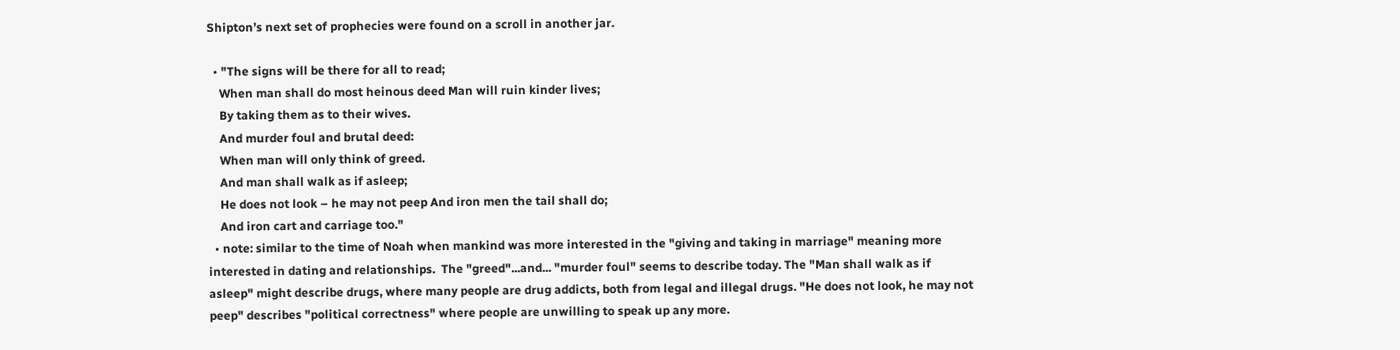Shipton’s next set of prophecies were found on a scroll in another jar.

  • "The signs will be there for all to read;
    When man shall do most heinous deed Man will ruin kinder lives;
    By taking them as to their wives.
    And murder foul and brutal deed:
    When man will only think of greed.
    And man shall walk as if asleep;
    He does not look – he may not peep And iron men the tail shall do;
    And iron cart and carriage too."
  • note: similar to the time of Noah when mankind was more interested in the "giving and taking in marriage" meaning more interested in dating and relationships.  The "greed"...and... "murder foul" seems to describe today. The "Man shall walk as if asleep" might describe drugs, where many people are drug addicts, both from legal and illegal drugs. "He does not look, he may not peep" describes "political correctness" where people are unwilling to speak up any more.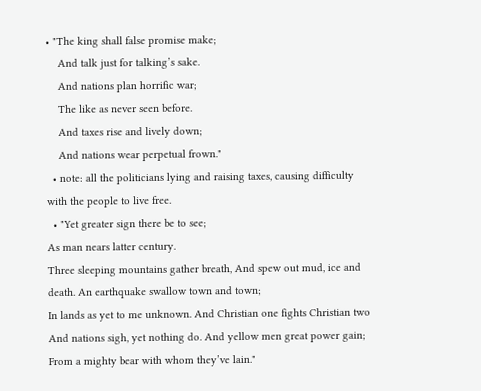• "The king shall false promise make;
    And talk just for talking’s sake.
    And nations plan horrific war;
    The like as never seen before.
    And taxes rise and lively down;
    And nations wear perpetual frown."
  • note: all the politicians lying and raising taxes, causing difficulty with the people to live free.
  • "Yet greater sign there be to see;
As man nears latter century.
Three sleeping mountains gather breath, And spew out mud, ice and death. An earthquake swallow town and town;
In lands as yet to me unknown. And Christian one fights Christian two And nations sigh, yet nothing do. And yellow men great power gain;
From a mighty bear with whom they’ve lain."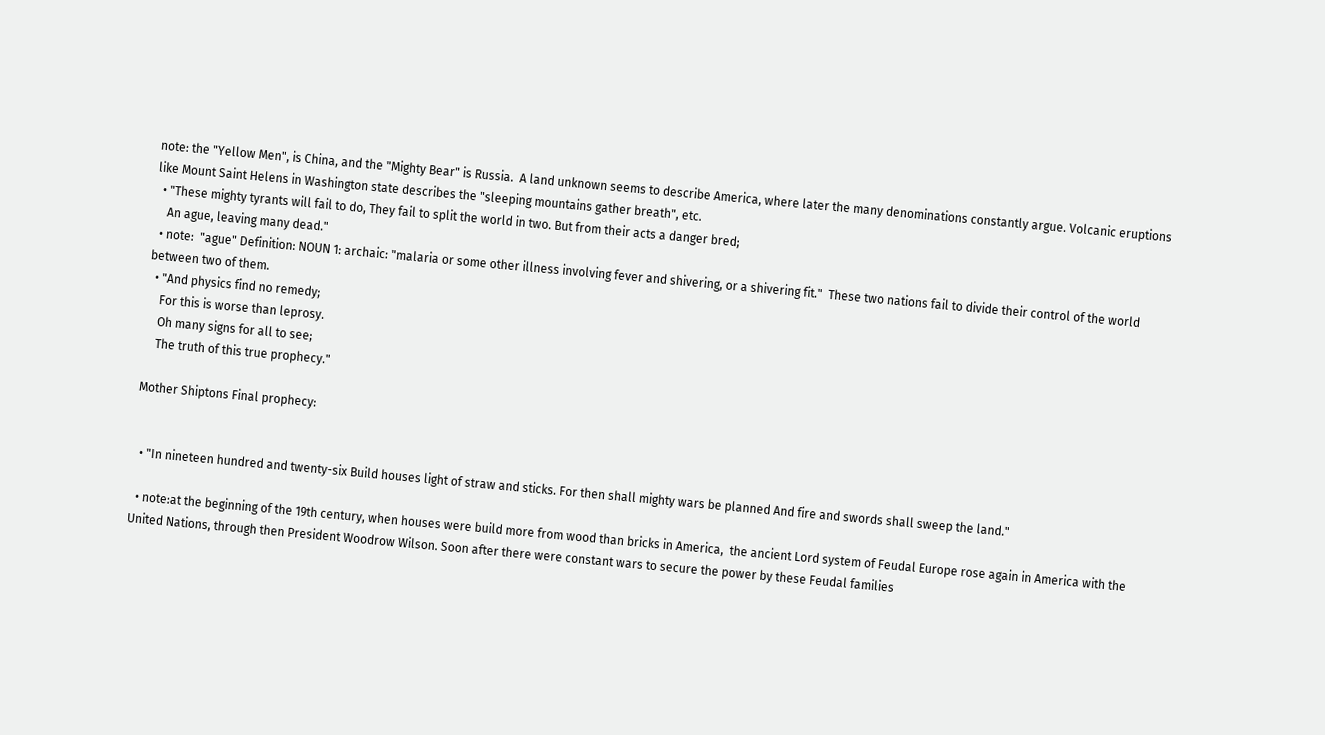note: the "Yellow Men", is China, and the "Mighty Bear" is Russia.  A land unknown seems to describe America, where later the many denominations constantly argue. Volcanic eruptions like Mount Saint Helens in Washington state describes the "sleeping mountains gather breath", etc.
  • "These mighty tyrants will fail to do, They fail to split the world in two. But from their acts a danger bred;
    An ague, leaving many dead."
  • note:  "ague" Definition: NOUN 1: archaic: "malaria or some other illness involving fever and shivering, or a shivering fit."  These two nations fail to divide their control of the world between two of them.
  • "And physics find no remedy;
    For this is worse than leprosy.
    Oh many signs for all to see;
    The truth of this true prophecy."

Mother Shiptons Final prophecy:


  • "In nineteen hundred and twenty-six Build houses light of straw and sticks. For then shall mighty wars be planned And fire and swords shall sweep the land."

  • note:at the beginning of the 19th century, when houses were build more from wood than bricks in America,  the ancient Lord system of Feudal Europe rose again in America with the United Nations, through then President Woodrow Wilson. Soon after there were constant wars to secure the power by these Feudal families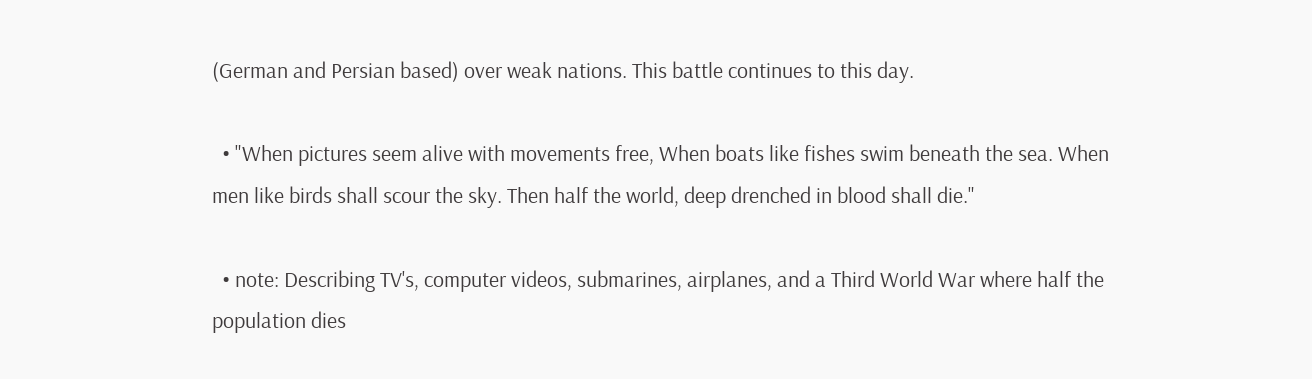(German and Persian based) over weak nations. This battle continues to this day.

  • "When pictures seem alive with movements free, When boats like fishes swim beneath the sea. When men like birds shall scour the sky. Then half the world, deep drenched in blood shall die."

  • note: Describing TV's, computer videos, submarines, airplanes, and a Third World War where half the population dies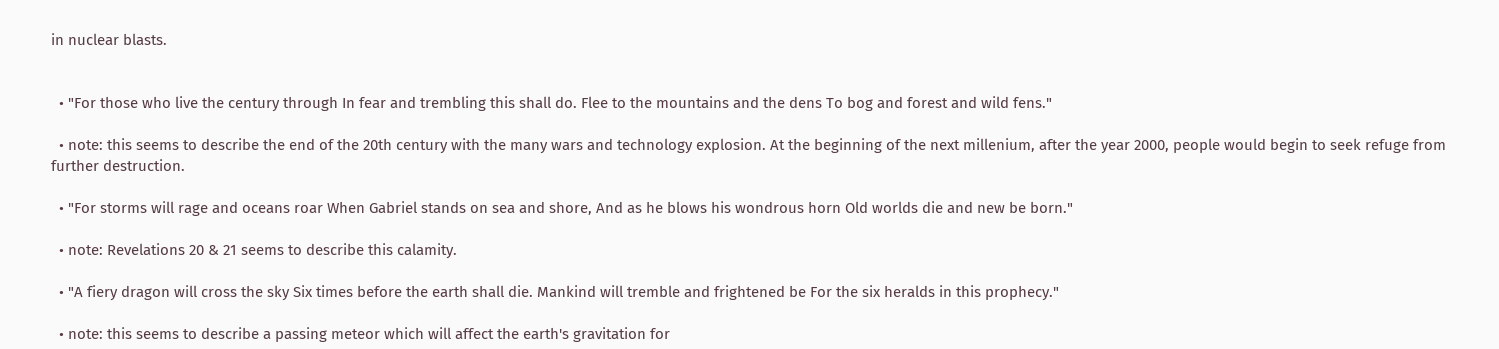in nuclear blasts.


  • "For those who live the century through In fear and trembling this shall do. Flee to the mountains and the dens To bog and forest and wild fens."

  • note: this seems to describe the end of the 20th century with the many wars and technology explosion. At the beginning of the next millenium, after the year 2000, people would begin to seek refuge from further destruction.

  • "For storms will rage and oceans roar When Gabriel stands on sea and shore, And as he blows his wondrous horn Old worlds die and new be born."

  • note: Revelations 20 & 21 seems to describe this calamity.

  • "A fiery dragon will cross the sky Six times before the earth shall die. Mankind will tremble and frightened be For the six heralds in this prophecy."

  • note: this seems to describe a passing meteor which will affect the earth's gravitation for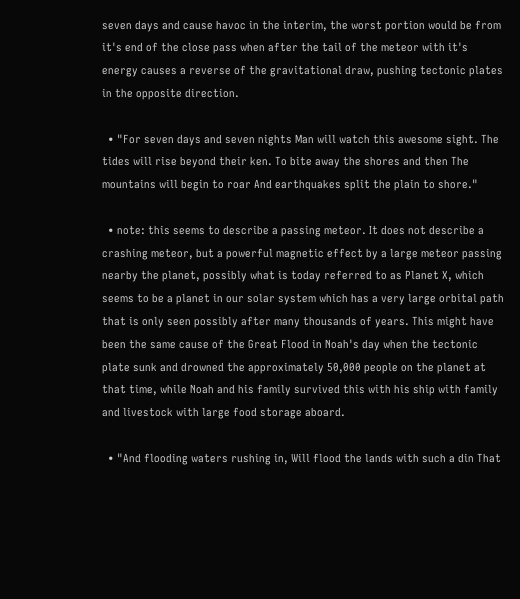seven days and cause havoc in the interim, the worst portion would be from it's end of the close pass when after the tail of the meteor with it's energy causes a reverse of the gravitational draw, pushing tectonic plates in the opposite direction.

  • "For seven days and seven nights Man will watch this awesome sight. The tides will rise beyond their ken. To bite away the shores and then The mountains will begin to roar And earthquakes split the plain to shore."

  • note: this seems to describe a passing meteor. It does not describe a crashing meteor, but a powerful magnetic effect by a large meteor passing nearby the planet, possibly what is today referred to as Planet X, which seems to be a planet in our solar system which has a very large orbital path that is only seen possibly after many thousands of years. This might have been the same cause of the Great Flood in Noah's day when the tectonic plate sunk and drowned the approximately 50,000 people on the planet at that time, while Noah and his family survived this with his ship with family and livestock with large food storage aboard.

  • "And flooding waters rushing in, Will flood the lands with such a din That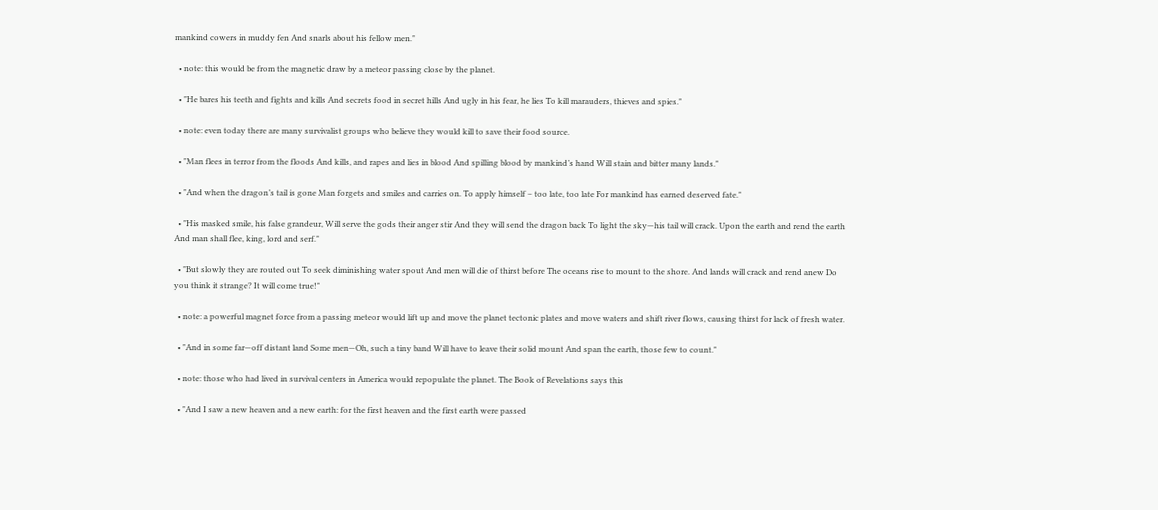mankind cowers in muddy fen And snarls about his fellow men."

  • note: this would be from the magnetic draw by a meteor passing close by the planet.

  • "He bares his teeth and fights and kills And secrets food in secret hills And ugly in his fear, he lies To kill marauders, thieves and spies."

  • note: even today there are many survivalist groups who believe they would kill to save their food source.

  • "Man flees in terror from the floods And kills, and rapes and lies in blood And spilling blood by mankind’s hand Will stain and bitter many lands."

  • "And when the dragon’s tail is gone Man forgets and smiles and carries on. To apply himself – too late, too late For mankind has earned deserved fate."

  • "His masked smile, his false grandeur, Will serve the gods their anger stir And they will send the dragon back To light the sky—his tail will crack. Upon the earth and rend the earth And man shall flee, king, lord and serf."

  • "But slowly they are routed out To seek diminishing water spout And men will die of thirst before The oceans rise to mount to the shore. And lands will crack and rend anew Do you think it strange? It will come true!"

  • note: a powerful magnet force from a passing meteor would lift up and move the planet tectonic plates and move waters and shift river flows, causing thirst for lack of fresh water.

  • "And in some far—off distant land Some men—Oh, such a tiny band Will have to leave their solid mount And span the earth, those few to count."

  • note: those who had lived in survival centers in America would repopulate the planet. The Book of Revelations says this

  • "And I saw a new heaven and a new earth: for the first heaven and the first earth were passed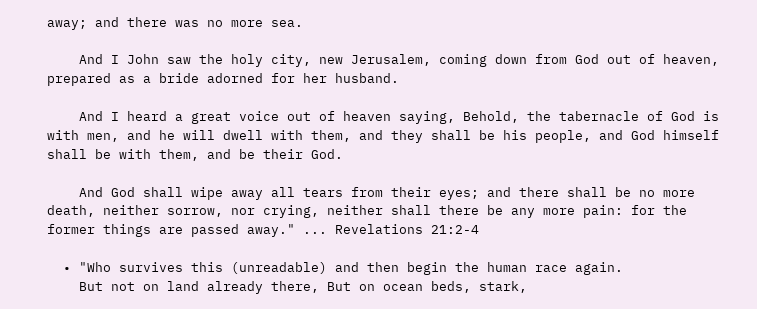away; and there was no more sea.

    And I John saw the holy city, new Jerusalem, coming down from God out of heaven, prepared as a bride adorned for her husband.

    And I heard a great voice out of heaven saying, Behold, the tabernacle of God is with men, and he will dwell with them, and they shall be his people, and God himself shall be with them, and be their God.

    And God shall wipe away all tears from their eyes; and there shall be no more death, neither sorrow, nor crying, neither shall there be any more pain: for the former things are passed away." ... Revelations 21:2-4

  • "Who survives this (unreadable) and then begin the human race again.
    But not on land already there, But on ocean beds, stark,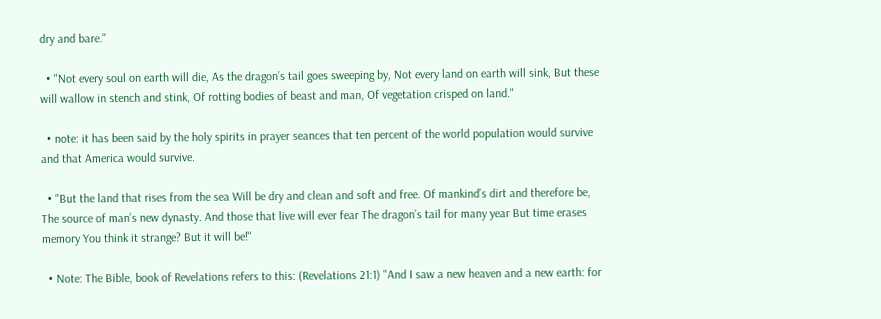dry and bare."

  • "Not every soul on earth will die, As the dragon’s tail goes sweeping by, Not every land on earth will sink, But these will wallow in stench and stink, Of rotting bodies of beast and man, Of vegetation crisped on land."

  • note: it has been said by the holy spirits in prayer seances that ten percent of the world population would survive and that America would survive.

  • "But the land that rises from the sea Will be dry and clean and soft and free. Of mankind’s dirt and therefore be, The source of man’s new dynasty. And those that live will ever fear The dragon’s tail for many year But time erases memory You think it strange? But it will be!"

  • Note: The Bible, book of Revelations refers to this: (Revelations 21:1) "And I saw a new heaven and a new earth: for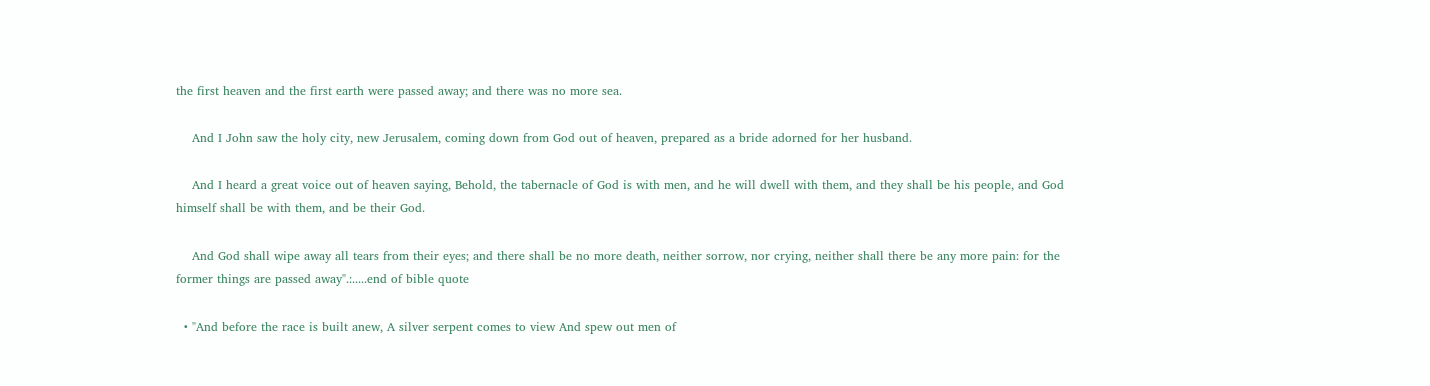the first heaven and the first earth were passed away; and there was no more sea.

    And I John saw the holy city, new Jerusalem, coming down from God out of heaven, prepared as a bride adorned for her husband.

    And I heard a great voice out of heaven saying, Behold, the tabernacle of God is with men, and he will dwell with them, and they shall be his people, and God himself shall be with them, and be their God.

    And God shall wipe away all tears from their eyes; and there shall be no more death, neither sorrow, nor crying, neither shall there be any more pain: for the former things are passed away".:.....end of bible quote

  • "And before the race is built anew, A silver serpent comes to view And spew out men of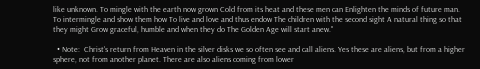like unknown. To mingle with the earth now grown Cold from its heat and these men can Enlighten the minds of future man. To intermingle and show them how To live and love and thus endow The children with the second sight A natural thing so that they might Grow graceful, humble and when they do The Golden Age will start anew."

  • Note:  Christ's return from Heaven in the silver disks we so often see and call aliens. Yes these are aliens, but from a higher sphere, not from another planet. There are also aliens coming from lower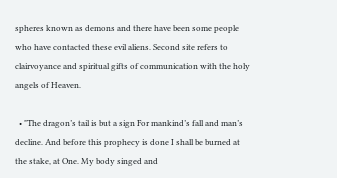spheres known as demons and there have been some people who have contacted these evil aliens. Second site refers to clairvoyance and spiritual gifts of communication with the holy angels of Heaven.

  • "The dragon’s tail is but a sign For mankind’s fall and man’s decline. And before this prophecy is done I shall be burned at the stake, at One. My body singed and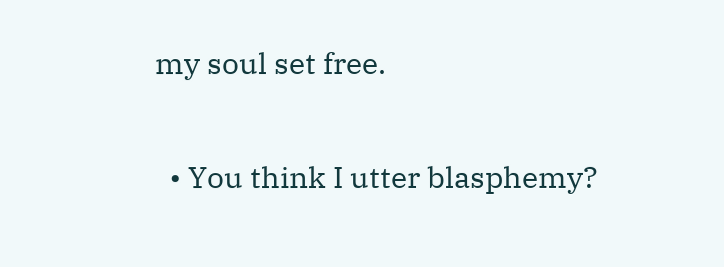my soul set free.

  • You think I utter blasphemy?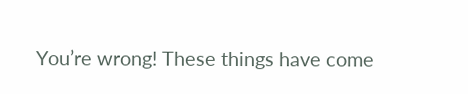You’re wrong! These things have come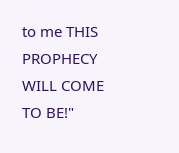to me THIS PROPHECY WILL COME TO BE!"